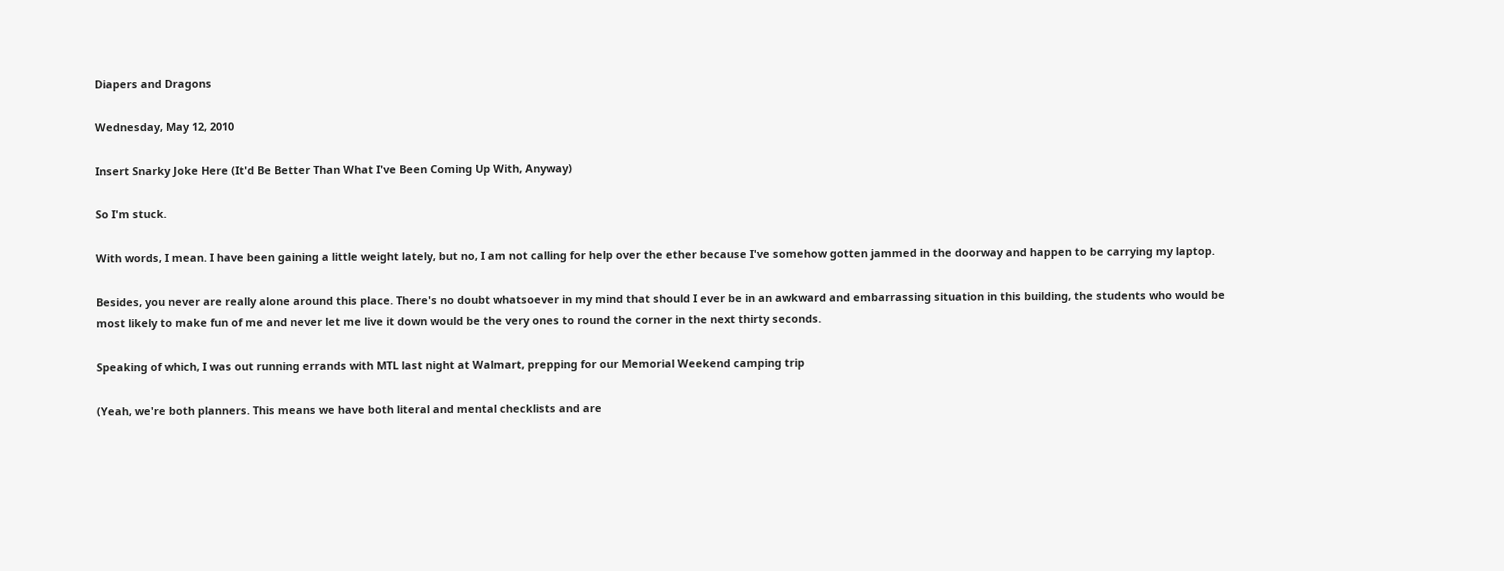Diapers and Dragons

Wednesday, May 12, 2010

Insert Snarky Joke Here (It'd Be Better Than What I've Been Coming Up With, Anyway)

So I'm stuck.

With words, I mean. I have been gaining a little weight lately, but no, I am not calling for help over the ether because I've somehow gotten jammed in the doorway and happen to be carrying my laptop.

Besides, you never are really alone around this place. There's no doubt whatsoever in my mind that should I ever be in an awkward and embarrassing situation in this building, the students who would be most likely to make fun of me and never let me live it down would be the very ones to round the corner in the next thirty seconds.

Speaking of which, I was out running errands with MTL last night at Walmart, prepping for our Memorial Weekend camping trip

(Yeah, we're both planners. This means we have both literal and mental checklists and are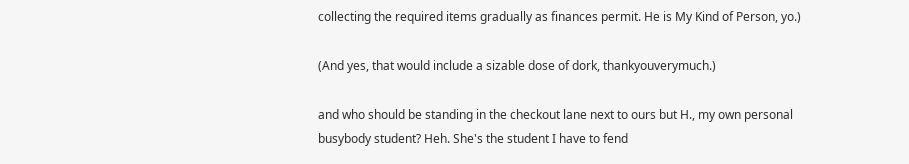collecting the required items gradually as finances permit. He is My Kind of Person, yo.)

(And yes, that would include a sizable dose of dork, thankyouverymuch.)

and who should be standing in the checkout lane next to ours but H., my own personal busybody student? Heh. She's the student I have to fend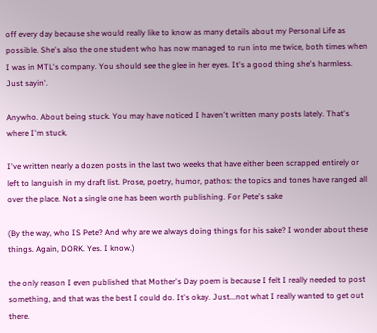off every day because she would really like to know as many details about my Personal Life as possible. She's also the one student who has now managed to run into me twice, both times when I was in MTL's company. You should see the glee in her eyes. It's a good thing she's harmless.  Just sayin'.

Anywho. About being stuck. You may have noticed I haven't written many posts lately. That's where I'm stuck.

I've written nearly a dozen posts in the last two weeks that have either been scrapped entirely or left to languish in my draft list. Prose, poetry, humor, pathos: the topics and tones have ranged all over the place. Not a single one has been worth publishing. For Pete's sake

(By the way, who IS Pete? And why are we always doing things for his sake? I wonder about these things. Again, DORK. Yes. I know.)

the only reason I even published that Mother's Day poem is because I felt I really needed to post something, and that was the best I could do. It's okay. Just...not what I really wanted to get out there.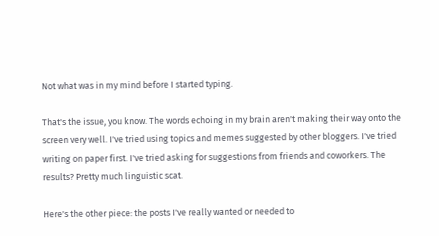Not what was in my mind before I started typing.

That's the issue, you know. The words echoing in my brain aren't making their way onto the screen very well. I've tried using topics and memes suggested by other bloggers. I've tried writing on paper first. I've tried asking for suggestions from friends and coworkers. The results? Pretty much linguistic scat.

Here's the other piece: the posts I've really wanted or needed to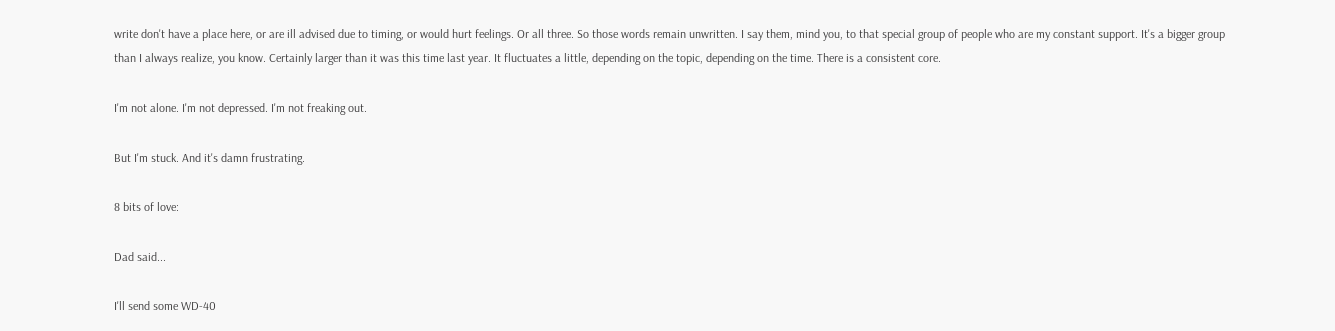write don't have a place here, or are ill advised due to timing, or would hurt feelings. Or all three. So those words remain unwritten. I say them, mind you, to that special group of people who are my constant support. It's a bigger group than I always realize, you know. Certainly larger than it was this time last year. It fluctuates a little, depending on the topic, depending on the time. There is a consistent core.

I'm not alone. I'm not depressed. I'm not freaking out.

But I'm stuck. And it's damn frustrating.

8 bits of love:

Dad said...

I'll send some WD-40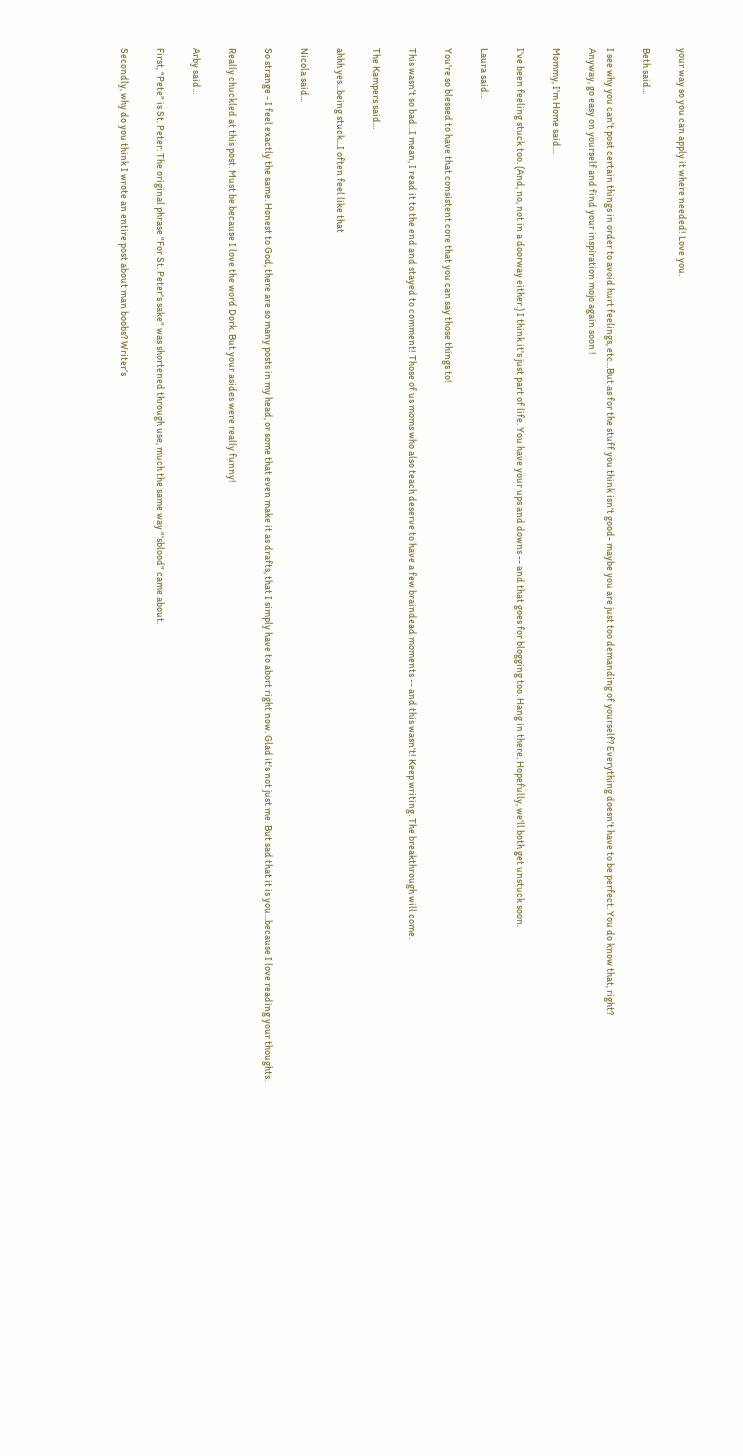your way so you can apply it where needed! Love you.

Beth said...

I see why you can't post certain things in order to avoid hurt feelings, etc...But as for the stuff you think isn't good- maybe you are just too demanding of yourself? Everything doesn't have to be perfect. You do know that, right?
Anyway, go easy on yourself and find your inspiration mojo again soon !

Mommy, I'm Home said...

I've been feeling stuck too. (And, no, not in a doorway either.) I think it's just part of life. You have your ups and downs -- and that goes for blogging too. Hang in there. Hopefully, we'll both get unstuck soon.

Laura said...

You're so blessed to have that consistent core that you can say those things to!

This wasn't so bad...I mean, I read it to the end and stayed to comment! Those of us moms who also teach deserve to have a few braindead moments -- and this wasn't! Keep writing. The breakthrough will come.

The Kampers said...

ahhh yes...being stuck...I often feel like that

Nicola said...

So strange - I feel exactly the same. Honest to God, there are so many posts in my head, or some that even make it as drafts, that I simply have to abort right now. Glad it's not just me. But sad that it is you...because I love reading your thoughts.

Really chuckled at this post. Must be because I love the word Dork. But your asides were really funny!

Arby said...

First, "Pete" is St. Peter. The original phrase "For St. Peter's sake" was shortened through use, much the same way "'sblood" came about.

Secondly, why do you think I wrote an entire post about man boobs? Writer’s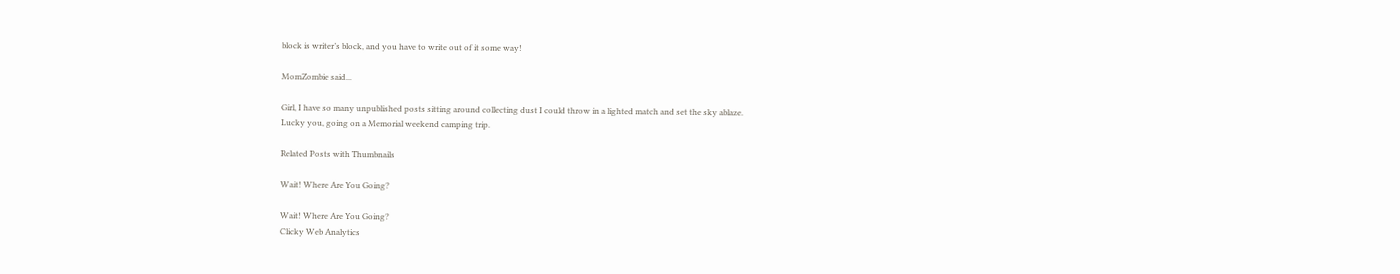block is writer’s block, and you have to write out of it some way!

MomZombie said...

Girl, I have so many unpublished posts sitting around collecting dust I could throw in a lighted match and set the sky ablaze.
Lucky you, going on a Memorial weekend camping trip.

Related Posts with Thumbnails

Wait! Where Are You Going?

Wait! Where Are You Going?
Clicky Web Analytics